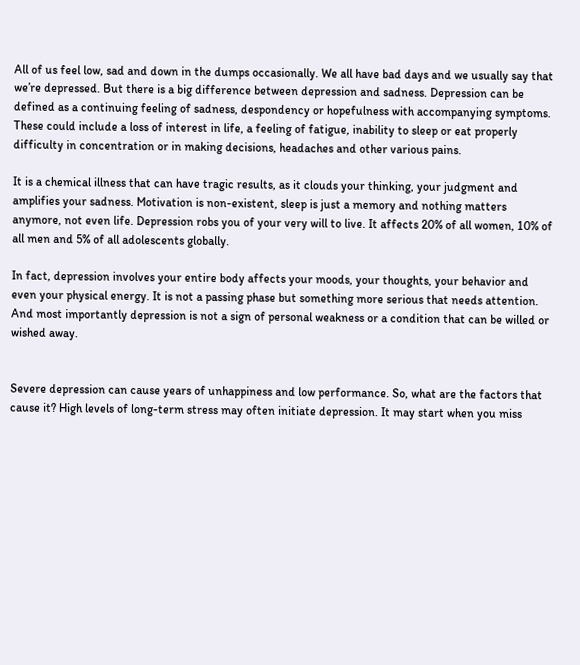All of us feel low, sad and down in the dumps occasionally. We all have bad days and we usually say that we’re depressed. But there is a big difference between depression and sadness. Depression can be defined as a continuing feeling of sadness, despondency or hopefulness with accompanying symptoms. These could include a loss of interest in life, a feeling of fatigue, inability to sleep or eat properly difficulty in concentration or in making decisions, headaches and other various pains.

It is a chemical illness that can have tragic results, as it clouds your thinking, your judgment and amplifies your sadness. Motivation is non-existent, sleep is just a memory and nothing matters anymore, not even life. Depression robs you of your very will to live. It affects 20% of all women, 10% of all men and 5% of all adolescents globally.

In fact, depression involves your entire body affects your moods, your thoughts, your behavior and even your physical energy. It is not a passing phase but something more serious that needs attention. And most importantly depression is not a sign of personal weakness or a condition that can be willed or wished away.


Severe depression can cause years of unhappiness and low performance. So, what are the factors that cause it? High levels of long-term stress may often initiate depression. It may start when you miss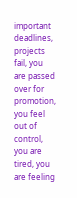important deadlines, projects fail, you are passed over for promotion, you feel out of control, you are tired, you are feeling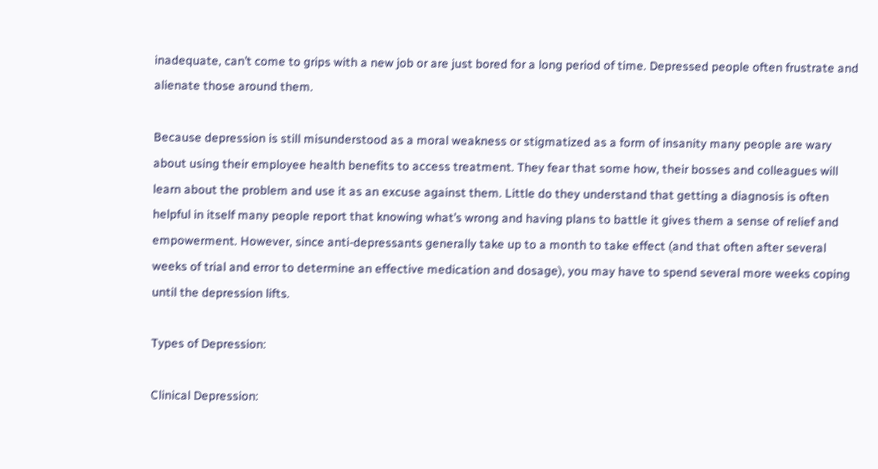inadequate, can’t come to grips with a new job or are just bored for a long period of time. Depressed people often frustrate and alienate those around them.

Because depression is still misunderstood as a moral weakness or stigmatized as a form of insanity many people are wary about using their employee health benefits to access treatment. They fear that some how, their bosses and colleagues will learn about the problem and use it as an excuse against them. Little do they understand that getting a diagnosis is often helpful in itself many people report that knowing what’s wrong and having plans to battle it gives them a sense of relief and empowerment. However, since anti-depressants generally take up to a month to take effect (and that often after several weeks of trial and error to determine an effective medication and dosage), you may have to spend several more weeks coping until the depression lifts.

Types of Depression:

Clinical Depression: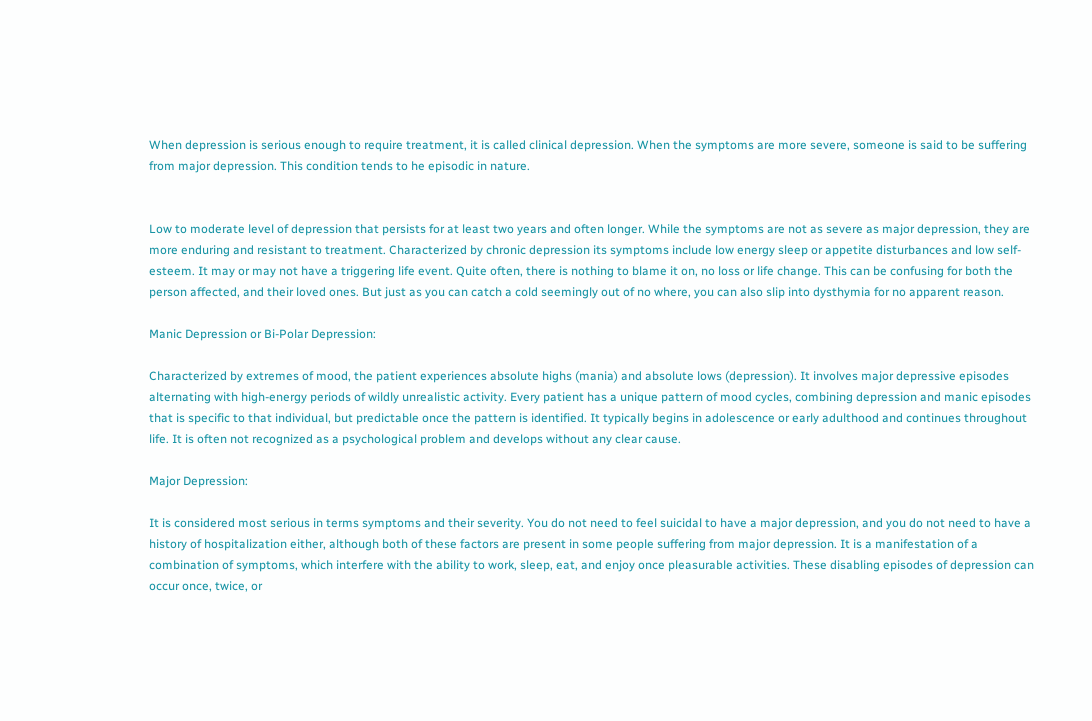When depression is serious enough to require treatment, it is called clinical depression. When the symptoms are more severe, someone is said to be suffering from major depression. This condition tends to he episodic in nature.


Low to moderate level of depression that persists for at least two years and often longer. While the symptoms are not as severe as major depression, they are more enduring and resistant to treatment. Characterized by chronic depression its symptoms include low energy sleep or appetite disturbances and low self-esteem. It may or may not have a triggering life event. Quite often, there is nothing to blame it on, no loss or life change. This can be confusing for both the person affected, and their loved ones. But just as you can catch a cold seemingly out of no where, you can also slip into dysthymia for no apparent reason.

Manic Depression or Bi-Polar Depression:

Characterized by extremes of mood, the patient experiences absolute highs (mania) and absolute lows (depression). It involves major depressive episodes alternating with high-energy periods of wildly unrealistic activity. Every patient has a unique pattern of mood cycles, combining depression and manic episodes that is specific to that individual, but predictable once the pattern is identified. It typically begins in adolescence or early adulthood and continues throughout life. It is often not recognized as a psychological problem and develops without any clear cause.

Major Depression:

It is considered most serious in terms symptoms and their severity. You do not need to feel suicidal to have a major depression, and you do not need to have a history of hospitalization either, although both of these factors are present in some people suffering from major depression. It is a manifestation of a combination of symptoms, which interfere with the ability to work, sleep, eat, and enjoy once pleasurable activities. These disabling episodes of depression can occur once, twice, or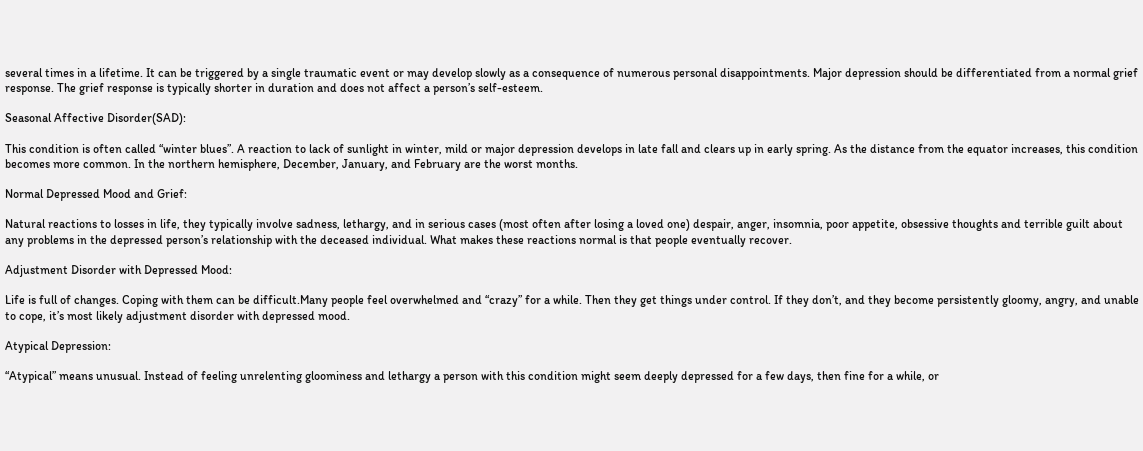several times in a lifetime. It can be triggered by a single traumatic event or may develop slowly as a consequence of numerous personal disappointments. Major depression should be differentiated from a normal grief response. The grief response is typically shorter in duration and does not affect a person’s self-esteem.

Seasonal Affective Disorder(SAD):

This condition is often called “winter blues”. A reaction to lack of sunlight in winter, mild or major depression develops in late fall and clears up in early spring. As the distance from the equator increases, this condition becomes more common. In the northern hemisphere, December, January, and February are the worst months.

Normal Depressed Mood and Grief:

Natural reactions to losses in life, they typically involve sadness, lethargy, and in serious cases (most often after losing a loved one) despair, anger, insomnia, poor appetite, obsessive thoughts and terrible guilt about any problems in the depressed person’s relationship with the deceased individual. What makes these reactions normal is that people eventually recover.

Adjustment Disorder with Depressed Mood:

Life is full of changes. Coping with them can be difficult.Many people feel overwhelmed and “crazy” for a while. Then they get things under control. If they don’t, and they become persistently gloomy, angry, and unable to cope, it’s most likely adjustment disorder with depressed mood.

Atypical Depression:

“Atypical” means unusual. Instead of feeling unrelenting gloominess and lethargy a person with this condition might seem deeply depressed for a few days, then fine for a while, or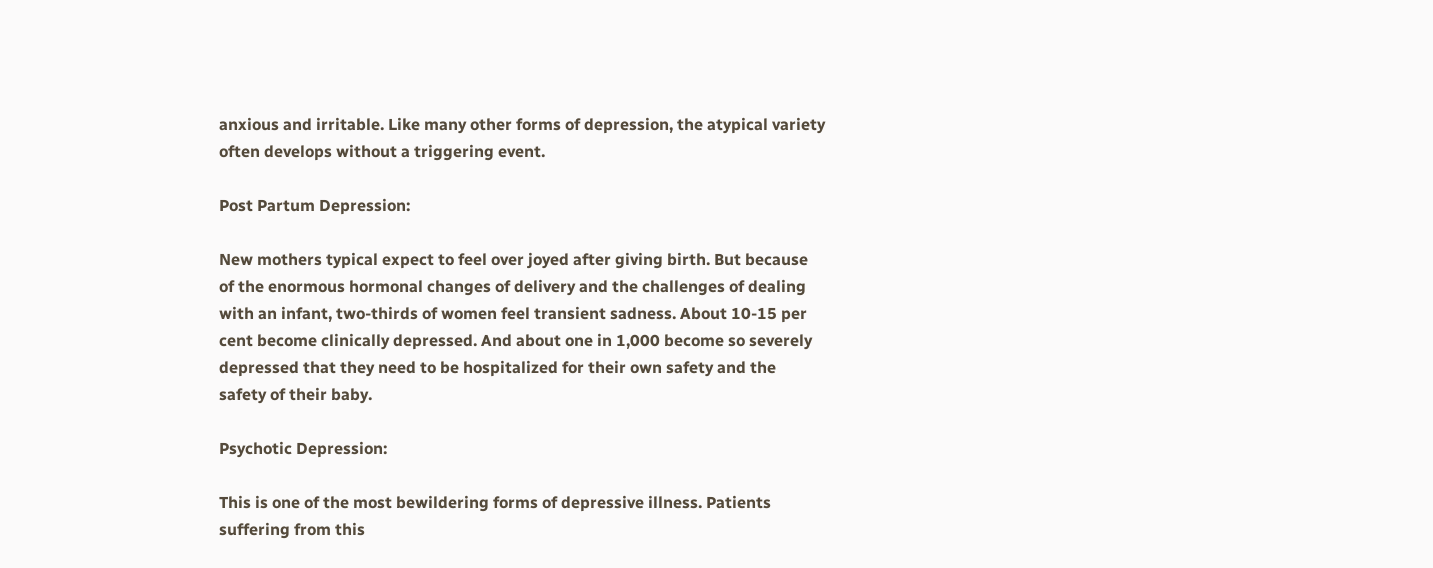anxious and irritable. Like many other forms of depression, the atypical variety often develops without a triggering event.

Post Partum Depression:

New mothers typical expect to feel over joyed after giving birth. But because of the enormous hormonal changes of delivery and the challenges of dealing with an infant, two-thirds of women feel transient sadness. About 10-15 per cent become clinically depressed. And about one in 1,000 become so severely depressed that they need to be hospitalized for their own safety and the safety of their baby.

Psychotic Depression:

This is one of the most bewildering forms of depressive illness. Patients suffering from this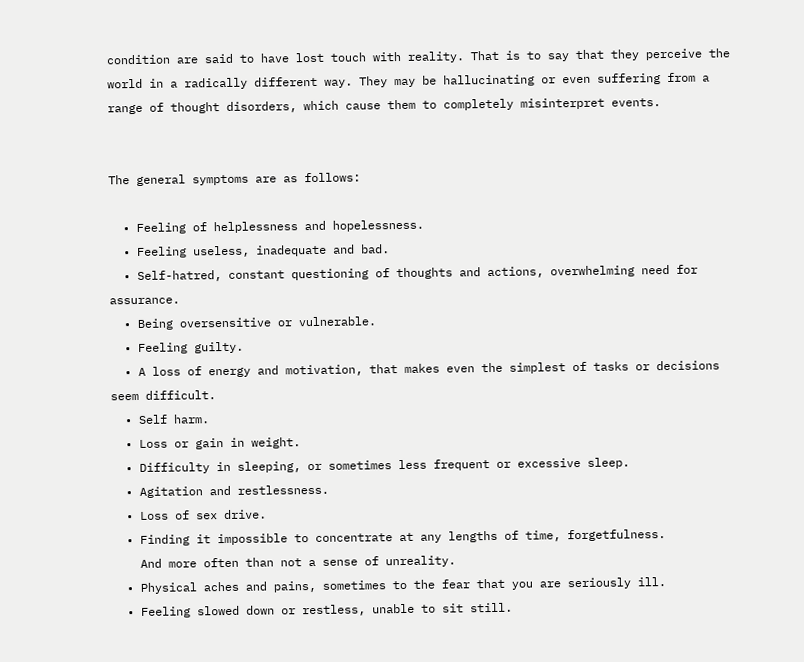condition are said to have lost touch with reality. That is to say that they perceive the world in a radically different way. They may be hallucinating or even suffering from a range of thought disorders, which cause them to completely misinterpret events.


The general symptoms are as follows:

  • Feeling of helplessness and hopelessness.
  • Feeling useless, inadequate and bad.
  • Self-hatred, constant questioning of thoughts and actions, overwhelming need for assurance.
  • Being oversensitive or vulnerable.
  • Feeling guilty.
  • A loss of energy and motivation, that makes even the simplest of tasks or decisions seem difficult.
  • Self harm.
  • Loss or gain in weight.
  • Difficulty in sleeping, or sometimes less frequent or excessive sleep.
  • Agitation and restlessness.
  • Loss of sex drive.
  • Finding it impossible to concentrate at any lengths of time, forgetfulness.
    And more often than not a sense of unreality.
  • Physical aches and pains, sometimes to the fear that you are seriously ill.
  • Feeling slowed down or restless, unable to sit still.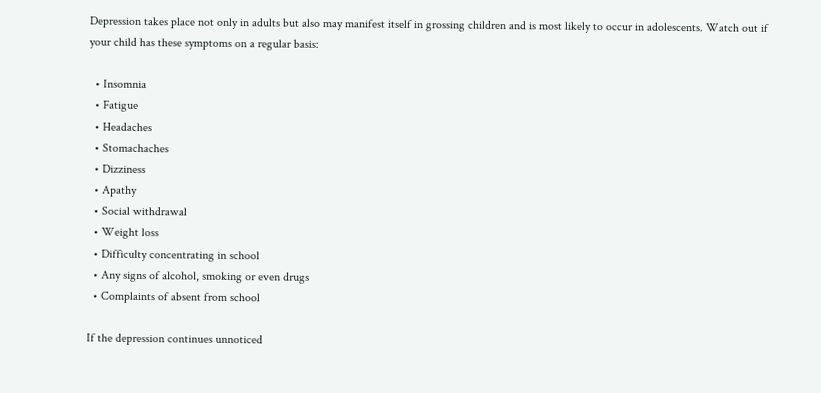Depression takes place not only in adults but also may manifest itself in grossing children and is most likely to occur in adolescents. Watch out if your child has these symptoms on a regular basis:

  • Insomnia
  • Fatigue
  • Headaches
  • Stomachaches
  • Dizziness
  • Apathy
  • Social withdrawal
  • Weight loss
  • Difficulty concentrating in school
  • Any signs of alcohol, smoking or even drugs
  • Complaints of absent from school

If the depression continues unnoticed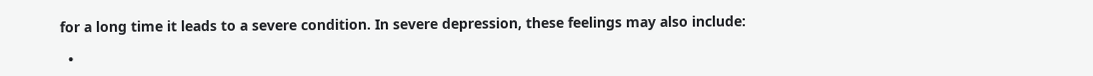for a long time it leads to a severe condition. In severe depression, these feelings may also include:

  •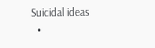Suicidal ideas
  •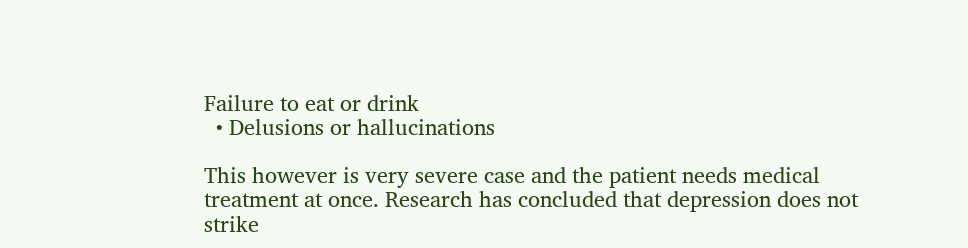Failure to eat or drink
  • Delusions or hallucinations

This however is very severe case and the patient needs medical treatment at once. Research has concluded that depression does not strike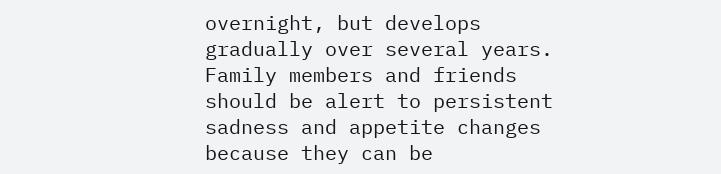overnight, but develops gradually over several years. Family members and friends should be alert to persistent sadness and appetite changes because they can be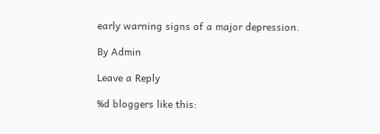early warning signs of a major depression.

By Admin

Leave a Reply

%d bloggers like this: